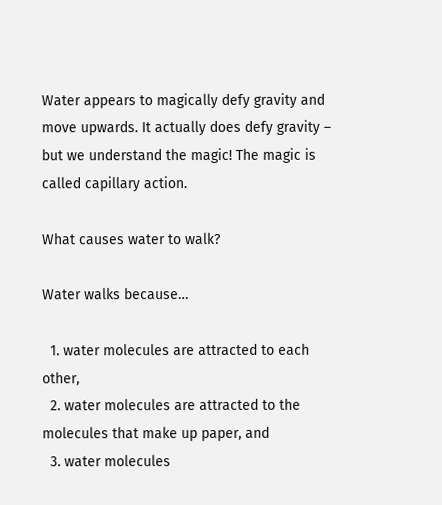Water appears to magically defy gravity and move upwards. It actually does defy gravity – but we understand the magic! The magic is called capillary action.

What causes water to walk?

Water walks because…

  1. water molecules are attracted to each other,
  2. water molecules are attracted to the molecules that make up paper, and
  3. water molecules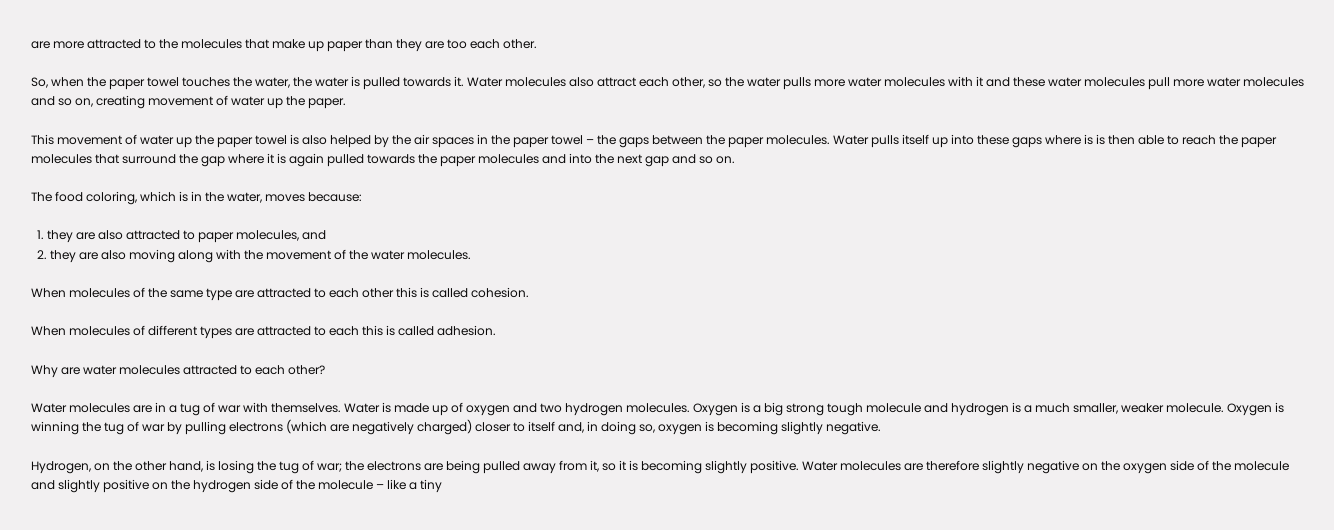are more attracted to the molecules that make up paper than they are too each other.

So, when the paper towel touches the water, the water is pulled towards it. Water molecules also attract each other, so the water pulls more water molecules with it and these water molecules pull more water molecules and so on, creating movement of water up the paper.

This movement of water up the paper towel is also helped by the air spaces in the paper towel – the gaps between the paper molecules. Water pulls itself up into these gaps where is is then able to reach the paper molecules that surround the gap where it is again pulled towards the paper molecules and into the next gap and so on.

The food coloring, which is in the water, moves because:

  1. they are also attracted to paper molecules, and
  2. they are also moving along with the movement of the water molecules.

When molecules of the same type are attracted to each other this is called cohesion.

When molecules of different types are attracted to each this is called adhesion.

Why are water molecules attracted to each other?

Water molecules are in a tug of war with themselves. Water is made up of oxygen and two hydrogen molecules. Oxygen is a big strong tough molecule and hydrogen is a much smaller, weaker molecule. Oxygen is winning the tug of war by pulling electrons (which are negatively charged) closer to itself and, in doing so, oxygen is becoming slightly negative.

Hydrogen, on the other hand, is losing the tug of war; the electrons are being pulled away from it, so it is becoming slightly positive. Water molecules are therefore slightly negative on the oxygen side of the molecule and slightly positive on the hydrogen side of the molecule – like a tiny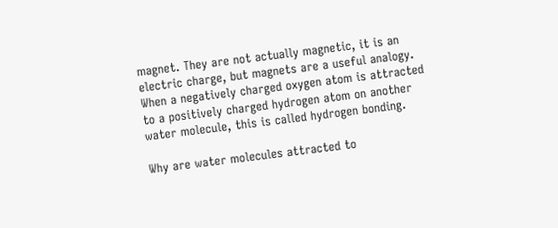magnet. They are not actually magnetic, it is an electric charge, but magnets are a useful analogy. When a negatively charged oxygen atom is attracted to a positively charged hydrogen atom on another water molecule, this is called hydrogen bonding.

Why are water molecules attracted to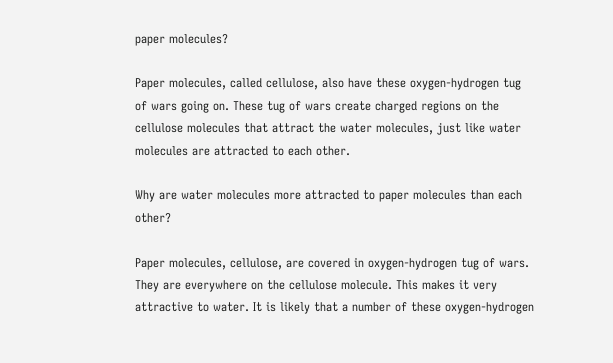paper molecules?

Paper molecules, called cellulose, also have these oxygen-hydrogen tug of wars going on. These tug of wars create charged regions on the cellulose molecules that attract the water molecules, just like water molecules are attracted to each other.

Why are water molecules more attracted to paper molecules than each other?

Paper molecules, cellulose, are covered in oxygen-hydrogen tug of wars. They are everywhere on the cellulose molecule. This makes it very attractive to water. It is likely that a number of these oxygen-hydrogen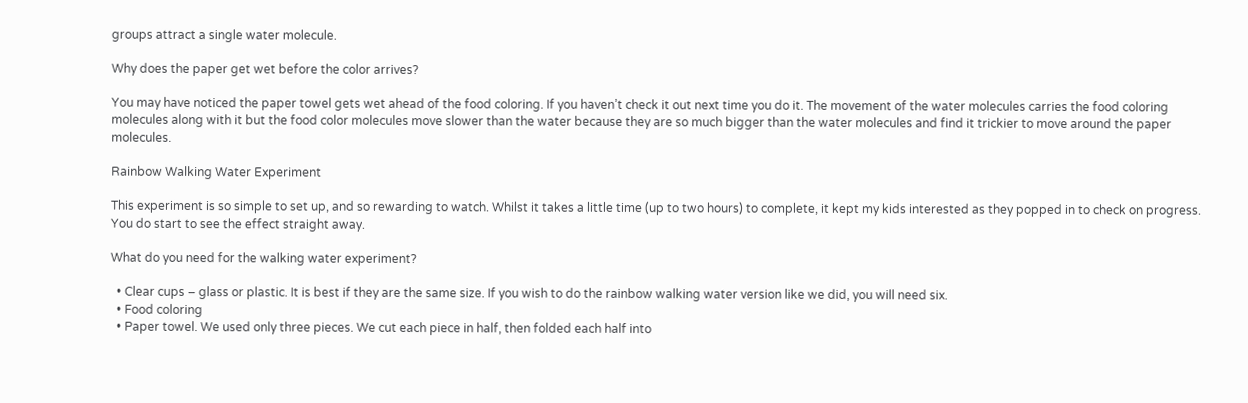groups attract a single water molecule.

Why does the paper get wet before the color arrives?

You may have noticed the paper towel gets wet ahead of the food coloring. If you haven’t check it out next time you do it. The movement of the water molecules carries the food coloring molecules along with it but the food color molecules move slower than the water because they are so much bigger than the water molecules and find it trickier to move around the paper molecules.

Rainbow Walking Water Experiment

This experiment is so simple to set up, and so rewarding to watch. Whilst it takes a little time (up to two hours) to complete, it kept my kids interested as they popped in to check on progress. You do start to see the effect straight away.

What do you need for the walking water experiment?

  • Clear cups – glass or plastic. It is best if they are the same size. If you wish to do the rainbow walking water version like we did, you will need six.
  • Food coloring
  • Paper towel. We used only three pieces. We cut each piece in half, then folded each half into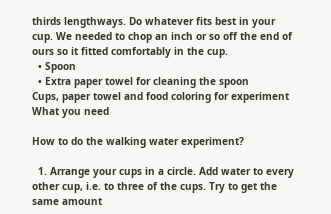thirds lengthways. Do whatever fits best in your cup. We needed to chop an inch or so off the end of ours so it fitted comfortably in the cup.
  • Spoon
  • Extra paper towel for cleaning the spoon
Cups, paper towel and food coloring for experiment
What you need

How to do the walking water experiment?

  1. Arrange your cups in a circle. Add water to every other cup, i.e. to three of the cups. Try to get the same amount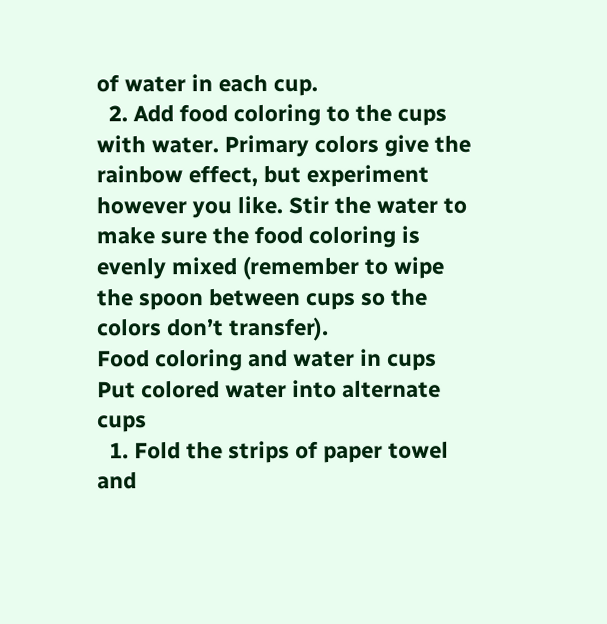of water in each cup.
  2. Add food coloring to the cups with water. Primary colors give the rainbow effect, but experiment however you like. Stir the water to make sure the food coloring is evenly mixed (remember to wipe the spoon between cups so the colors don’t transfer).
Food coloring and water in cups
Put colored water into alternate cups
  1. Fold the strips of paper towel and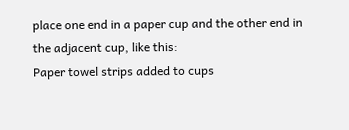place one end in a paper cup and the other end in the adjacent cup, like this:
Paper towel strips added to cups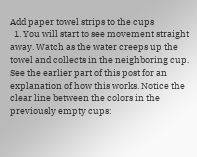Add paper towel strips to the cups
  1. You will start to see movement straight away. Watch as the water creeps up the towel and collects in the neighboring cup. See the earlier part of this post for an explanation of how this works. Notice the clear line between the colors in the previously empty cups: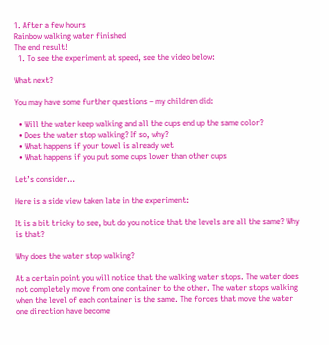1. After a few hours
Rainbow walking water finished
The end result!
  1. To see the experiment at speed, see the video below:

What next?

You may have some further questions – my children did:

  • Will the water keep walking and all the cups end up the same color?
  • Does the water stop walking? If so, why?
  • What happens if your towel is already wet
  • What happens if you put some cups lower than other cups

Let’s consider…

Here is a side view taken late in the experiment:

It is a bit tricky to see, but do you notice that the levels are all the same? Why is that?

Why does the water stop walking?

At a certain point you will notice that the walking water stops. The water does not completely move from one container to the other. The water stops walking when the level of each container is the same. The forces that move the water one direction have become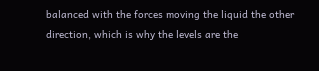balanced with the forces moving the liquid the other direction, which is why the levels are the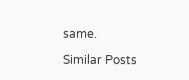same.

Similar Posts